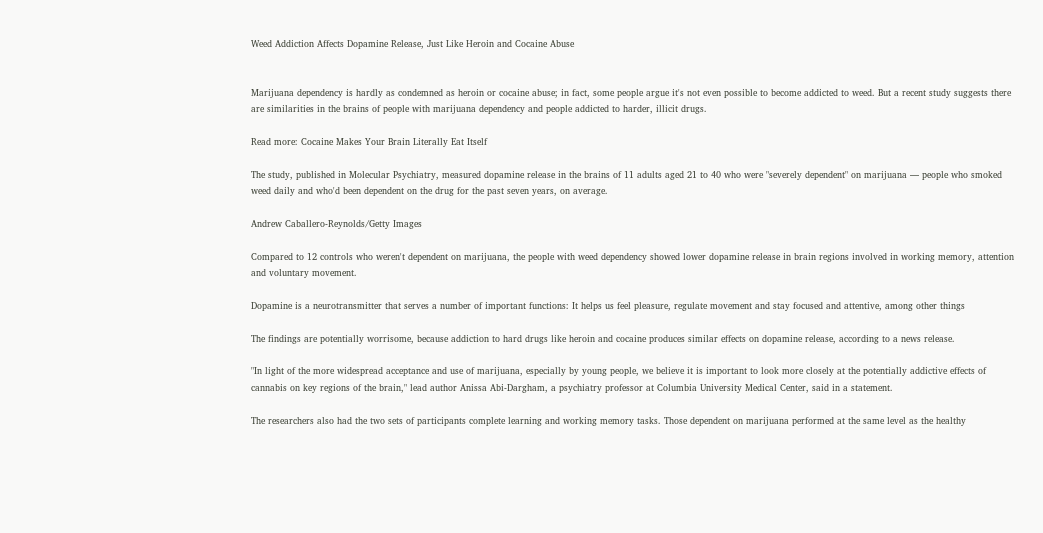Weed Addiction Affects Dopamine Release, Just Like Heroin and Cocaine Abuse


Marijuana dependency is hardly as condemned as heroin or cocaine abuse; in fact, some people argue it's not even possible to become addicted to weed. But a recent study suggests there are similarities in the brains of people with marijuana dependency and people addicted to harder, illicit drugs.

Read more: Cocaine Makes Your Brain Literally Eat Itself

The study, published in Molecular Psychiatry, measured dopamine release in the brains of 11 adults aged 21 to 40 who were "severely dependent" on marijuana — people who smoked weed daily and who'd been dependent on the drug for the past seven years, on average.

Andrew Caballero-Reynolds/Getty Images

Compared to 12 controls who weren't dependent on marijuana, the people with weed dependency showed lower dopamine release in brain regions involved in working memory, attention and voluntary movement.

Dopamine is a neurotransmitter that serves a number of important functions: It helps us feel pleasure, regulate movement and stay focused and attentive, among other things

The findings are potentially worrisome, because addiction to hard drugs like heroin and cocaine produces similar effects on dopamine release, according to a news release.

"In light of the more widespread acceptance and use of marijuana, especially by young people, we believe it is important to look more closely at the potentially addictive effects of cannabis on key regions of the brain," lead author Anissa Abi-Dargham, a psychiatry professor at Columbia University Medical Center, said in a statement.

The researchers also had the two sets of participants complete learning and working memory tasks. Those dependent on marijuana performed at the same level as the healthy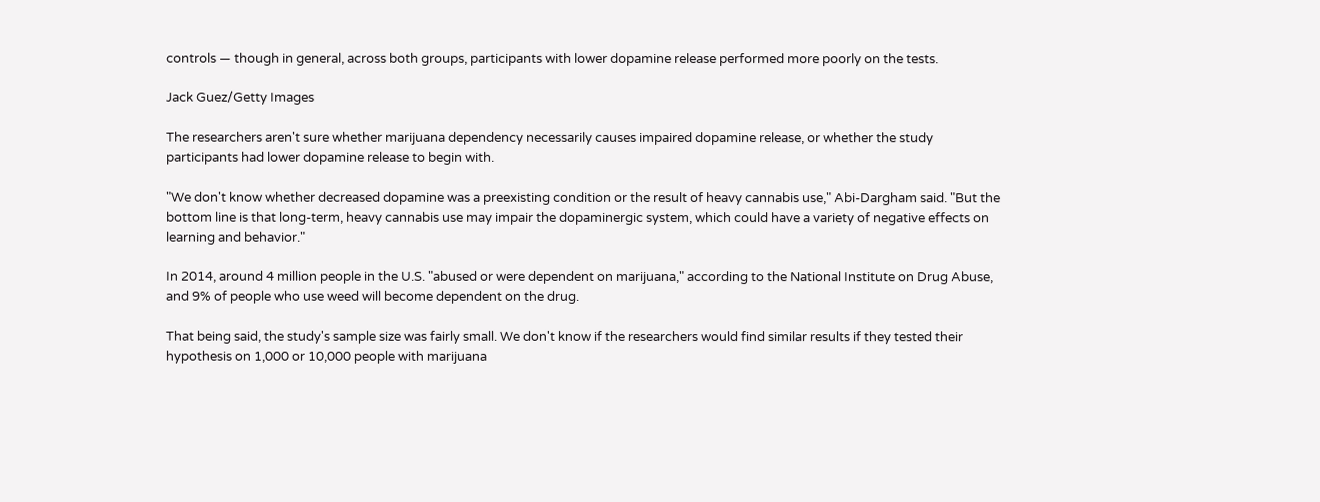controls — though in general, across both groups, participants with lower dopamine release performed more poorly on the tests.

Jack Guez/Getty Images

The researchers aren't sure whether marijuana dependency necessarily causes impaired dopamine release, or whether the study participants had lower dopamine release to begin with.

"We don't know whether decreased dopamine was a preexisting condition or the result of heavy cannabis use," Abi-Dargham said. "But the bottom line is that long-term, heavy cannabis use may impair the dopaminergic system, which could have a variety of negative effects on learning and behavior."

In 2014, around 4 million people in the U.S. "abused or were dependent on marijuana," according to the National Institute on Drug Abuse, and 9% of people who use weed will become dependent on the drug.

That being said, the study's sample size was fairly small. We don't know if the researchers would find similar results if they tested their hypothesis on 1,000 or 10,000 people with marijuana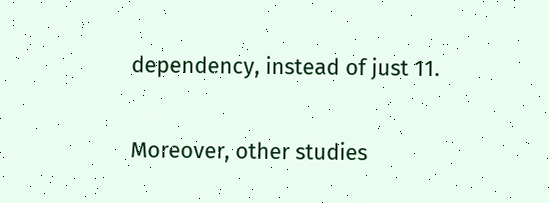dependency, instead of just 11.

Moreover, other studies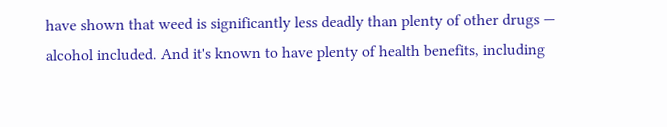have shown that weed is significantly less deadly than plenty of other drugs — alcohol included. And it's known to have plenty of health benefits, including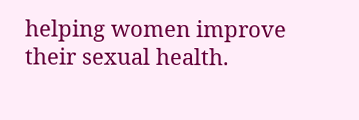helping women improve their sexual health.